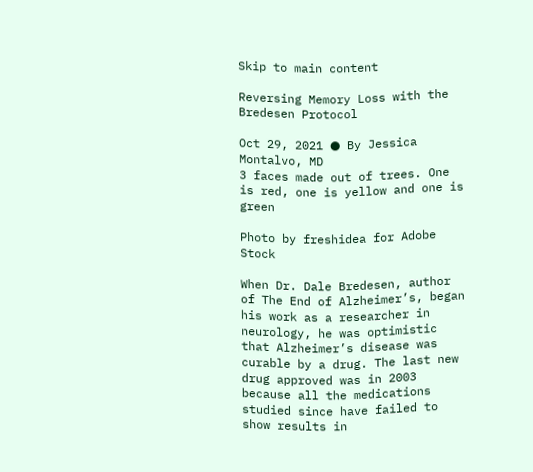Skip to main content

Reversing Memory Loss with the Bredesen Protocol

Oct 29, 2021 ● By Jessica Montalvo, MD
3 faces made out of trees. One is red, one is yellow and one is green

Photo by freshidea for Adobe Stock

When Dr. Dale Bredesen, author of The End of Alzheimer’s, began his work as a researcher in neurology, he was optimistic that Alzheimer’s disease was curable by a drug. The last new drug approved was in 2003 because all the medications studied since have failed to show results in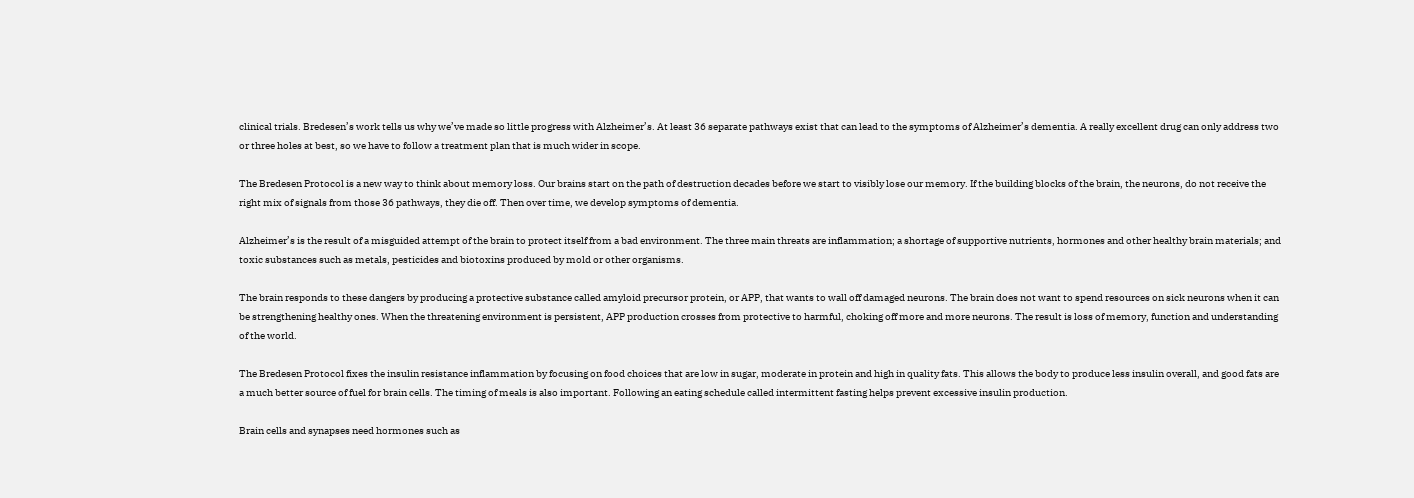clinical trials. Bredesen’s work tells us why we’ve made so little progress with Alzheimer’s. At least 36 separate pathways exist that can lead to the symptoms of Alzheimer’s dementia. A really excellent drug can only address two or three holes at best, so we have to follow a treatment plan that is much wider in scope.

The Bredesen Protocol is a new way to think about memory loss. Our brains start on the path of destruction decades before we start to visibly lose our memory. If the building blocks of the brain, the neurons, do not receive the right mix of signals from those 36 pathways, they die off. Then over time, we develop symptoms of dementia.

Alzheimer’s is the result of a misguided attempt of the brain to protect itself from a bad environment. The three main threats are inflammation; a shortage of supportive nutrients, hormones and other healthy brain materials; and toxic substances such as metals, pesticides and biotoxins produced by mold or other organisms.

The brain responds to these dangers by producing a protective substance called amyloid precursor protein, or APP, that wants to wall off damaged neurons. The brain does not want to spend resources on sick neurons when it can be strengthening healthy ones. When the threatening environment is persistent, APP production crosses from protective to harmful, choking off more and more neurons. The result is loss of memory, function and understanding of the world.

The Bredesen Protocol fixes the insulin resistance inflammation by focusing on food choices that are low in sugar, moderate in protein and high in quality fats. This allows the body to produce less insulin overall, and good fats are a much better source of fuel for brain cells. The timing of meals is also important. Following an eating schedule called intermittent fasting helps prevent excessive insulin production.

Brain cells and synapses need hormones such as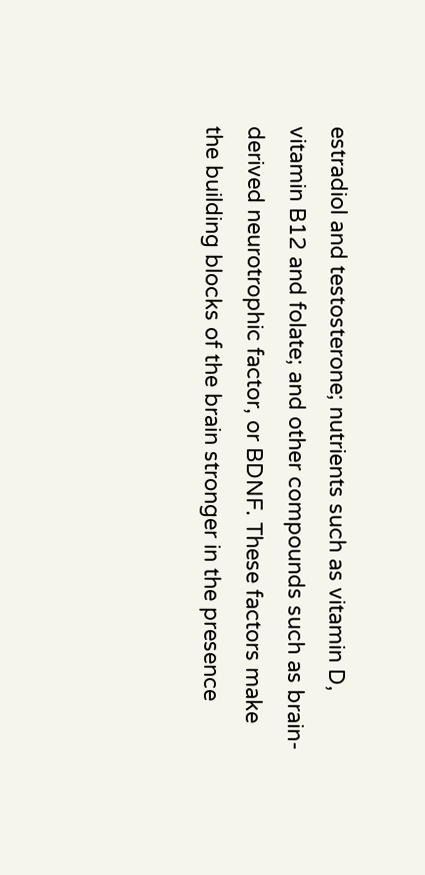estradiol and testosterone; nutrients such as vitamin D, vitamin B12 and folate; and other compounds such as brain-derived neurotrophic factor, or BDNF. These factors make the building blocks of the brain stronger in the presence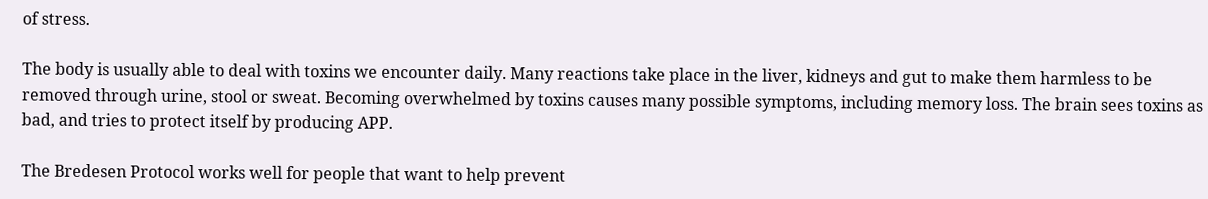of stress.

The body is usually able to deal with toxins we encounter daily. Many reactions take place in the liver, kidneys and gut to make them harmless to be removed through urine, stool or sweat. Becoming overwhelmed by toxins causes many possible symptoms, including memory loss. The brain sees toxins as bad, and tries to protect itself by producing APP.

The Bredesen Protocol works well for people that want to help prevent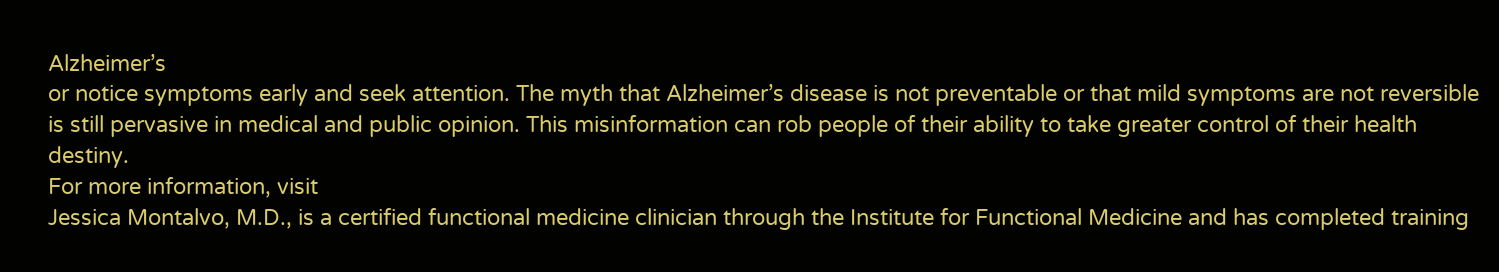Alzheimer’s
or notice symptoms early and seek attention. The myth that Alzheimer’s disease is not preventable or that mild symptoms are not reversible is still pervasive in medical and public opinion. This misinformation can rob people of their ability to take greater control of their health destiny.
For more information, visit
Jessica Montalvo, M.D., is a certified functional medicine clinician through the Institute for Functional Medicine and has completed training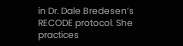in Dr. Dale Bredesen’s RECODE protocol. She practices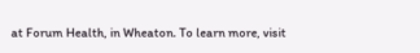at Forum Health, in Wheaton. To learn more, visit